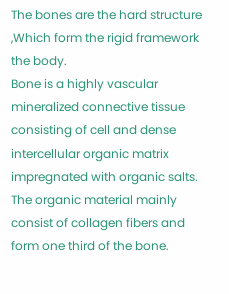The bones are the hard structure ,Which form the rigid framework the body.
Bone is a highly vascular mineralized connective tissue consisting of cell and dense intercellular organic matrix impregnated with organic salts. The organic material mainly consist of collagen fibers and form one third of the bone.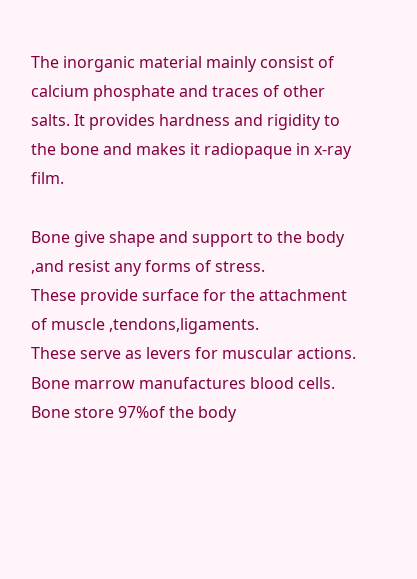The inorganic material mainly consist of calcium phosphate and traces of other salts. It provides hardness and rigidity to the bone and makes it radiopaque in x-ray film.

Bone give shape and support to the body ,and resist any forms of stress.
These provide surface for the attachment of muscle ,tendons,ligaments.
These serve as levers for muscular actions.
Bone marrow manufactures blood cells.
Bone store 97%of the body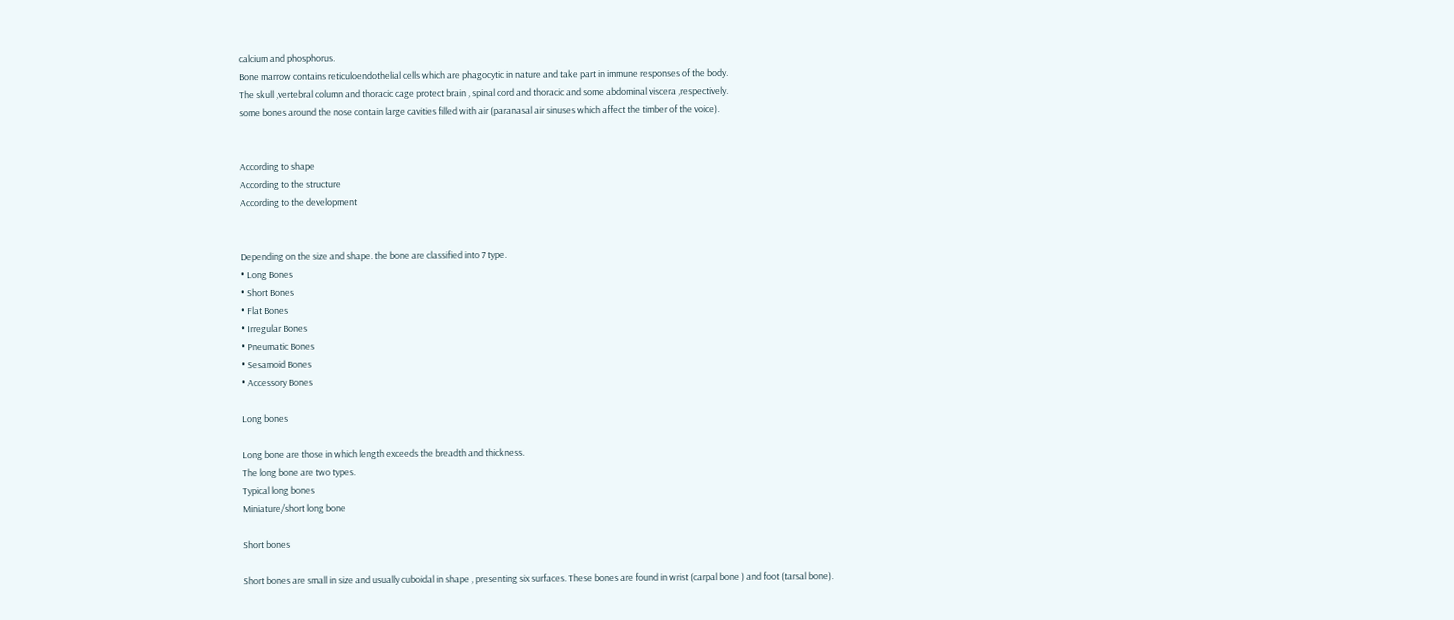calcium and phosphorus.
Bone marrow contains reticuloendothelial cells which are phagocytic in nature and take part in immune responses of the body.
The skull ,vertebral column and thoracic cage protect brain , spinal cord and thoracic and some abdominal viscera ,respectively.
some bones around the nose contain large cavities filled with air (paranasal air sinuses which affect the timber of the voice).


According to shape
According to the structure
According to the development


Depending on the size and shape. the bone are classified into 7 type.
• Long Bones
• Short Bones
• Flat Bones
• Irregular Bones
• Pneumatic Bones
• Sesamoid Bones
• Accessory Bones

Long bones

Long bone are those in which length exceeds the breadth and thickness.
The long bone are two types.
Typical long bones
Miniature/short long bone

Short bones

Short bones are small in size and usually cuboidal in shape , presenting six surfaces. These bones are found in wrist (carpal bone ) and foot (tarsal bone).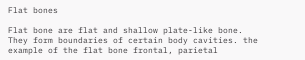Flat bones

Flat bone are flat and shallow plate-like bone.
They form boundaries of certain body cavities. the example of the flat bone frontal, parietal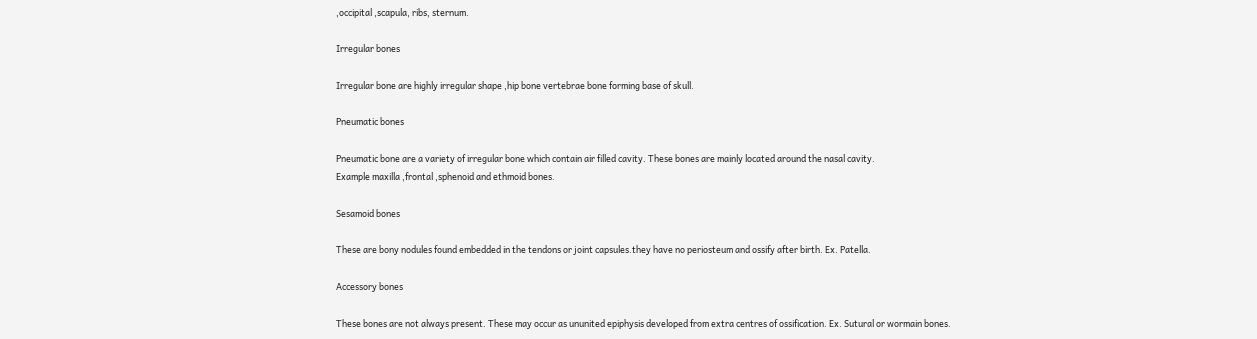,occipital ,scapula, ribs, sternum.

Irregular bones

Irregular bone are highly irregular shape ,hip bone vertebrae bone forming base of skull.

Pneumatic bones

Pneumatic bone are a variety of irregular bone which contain air filled cavity. These bones are mainly located around the nasal cavity.
Example maxilla ,frontal ,sphenoid and ethmoid bones.

Sesamoid bones

These are bony nodules found embedded in the tendons or joint capsules.they have no periosteum and ossify after birth. Ex. Patella.

Accessory bones

These bones are not always present. These may occur as ununited epiphysis developed from extra centres of ossification. Ex. Sutural or wormain bones.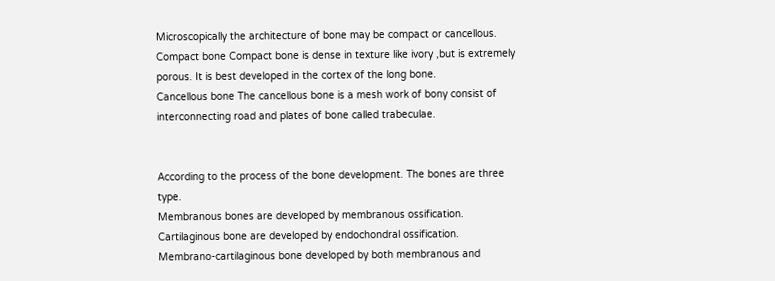Microscopically the architecture of bone may be compact or cancellous.
Compact bone Compact bone is dense in texture like ivory ,but is extremely porous. It is best developed in the cortex of the long bone.
Cancellous bone The cancellous bone is a mesh work of bony consist of interconnecting road and plates of bone called trabeculae.


According to the process of the bone development. The bones are three type.
Membranous bones are developed by membranous ossification.
Cartilaginous bone are developed by endochondral ossification.
Membrano-cartilaginous bone developed by both membranous and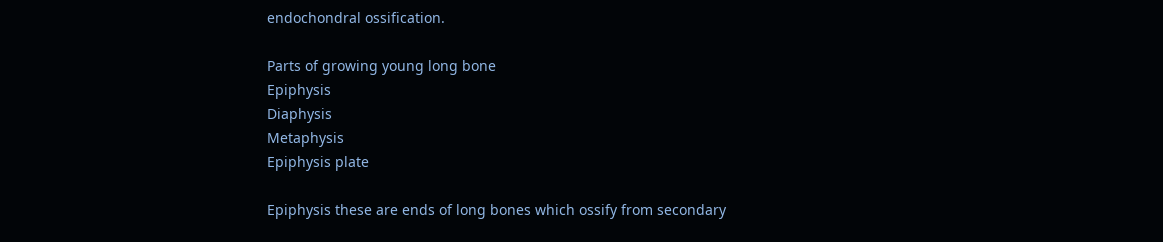endochondral ossification.

Parts of growing young long bone
Epiphysis
Diaphysis
Metaphysis
Epiphysis plate

Epiphysis these are ends of long bones which ossify from secondary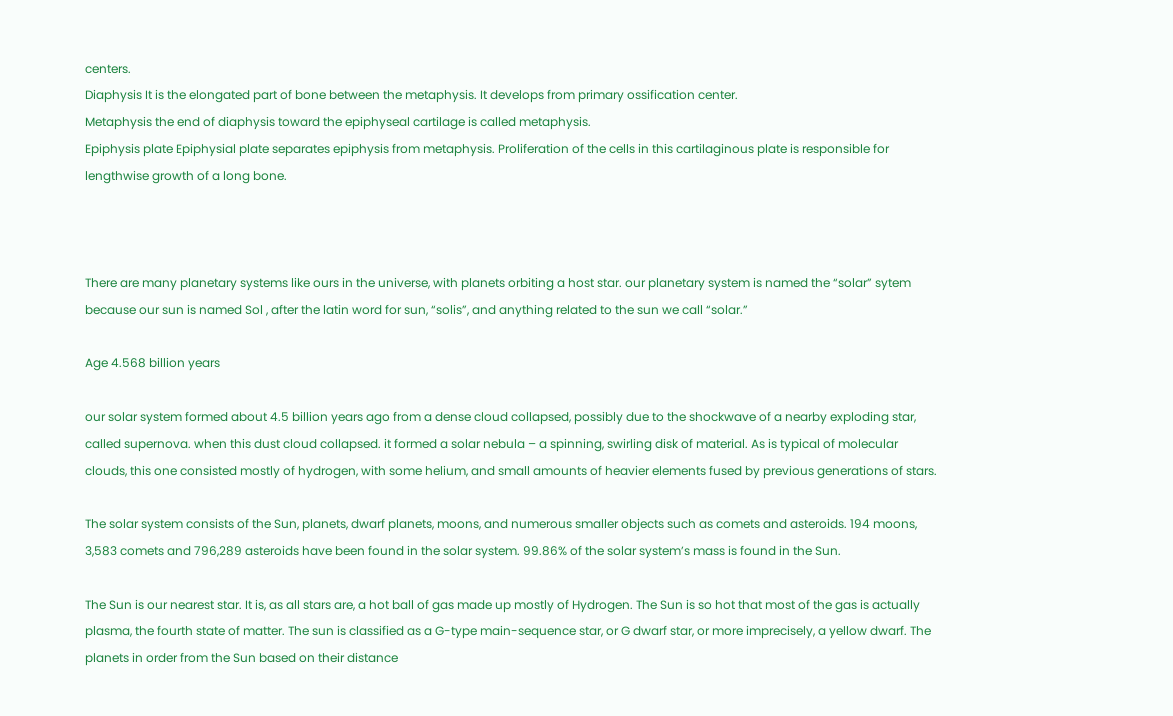centers.
Diaphysis It is the elongated part of bone between the metaphysis. It develops from primary ossification center.
Metaphysis the end of diaphysis toward the epiphyseal cartilage is called metaphysis.
Epiphysis plate Epiphysial plate separates epiphysis from metaphysis. Proliferation of the cells in this cartilaginous plate is responsible for lengthwise growth of a long bone.



There are many planetary systems like ours in the universe, with planets orbiting a host star. our planetary system is named the “solar” sytem because our sun is named Sol , after the latin word for sun, “solis”, and anything related to the sun we call “solar.”

Age 4.568 billion years

our solar system formed about 4.5 billion years ago from a dense cloud collapsed, possibly due to the shockwave of a nearby exploding star, called supernova. when this dust cloud collapsed. it formed a solar nebula – a spinning, swirling disk of material. As is typical of molecular clouds, this one consisted mostly of hydrogen, with some helium, and small amounts of heavier elements fused by previous generations of stars.

The solar system consists of the Sun, planets, dwarf planets, moons, and numerous smaller objects such as comets and asteroids. 194 moons, 3,583 comets and 796,289 asteroids have been found in the solar system. 99.86% of the solar system’s mass is found in the Sun.

The Sun is our nearest star. It is, as all stars are, a hot ball of gas made up mostly of Hydrogen. The Sun is so hot that most of the gas is actually plasma, the fourth state of matter. The sun is classified as a G-type main-sequence star, or G dwarf star, or more imprecisely, a yellow dwarf. The planets in order from the Sun based on their distance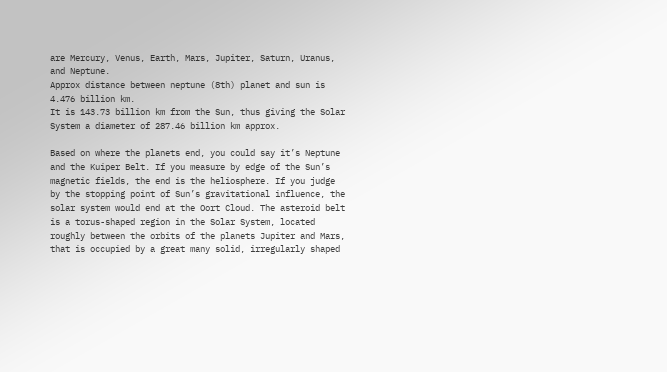are Mercury, Venus, Earth, Mars, Jupiter, Saturn, Uranus, and Neptune.
Approx distance between neptune (8th) planet and sun is 4.476 billion km.
It is 143.73 billion km from the Sun, thus giving the Solar System a diameter of 287.46 billion km approx.

Based on where the planets end, you could say it’s Neptune and the Kuiper Belt. If you measure by edge of the Sun’s magnetic fields, the end is the heliosphere. If you judge by the stopping point of Sun’s gravitational influence, the solar system would end at the Oort Cloud. The asteroid belt is a torus-shaped region in the Solar System, located roughly between the orbits of the planets Jupiter and Mars, that is occupied by a great many solid, irregularly shaped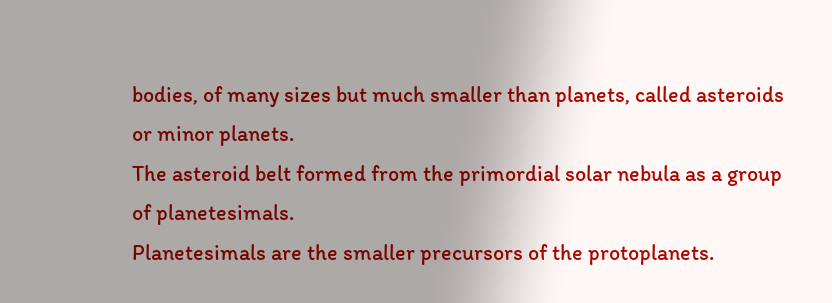bodies, of many sizes but much smaller than planets, called asteroids or minor planets.
The asteroid belt formed from the primordial solar nebula as a group of planetesimals.
Planetesimals are the smaller precursors of the protoplanets.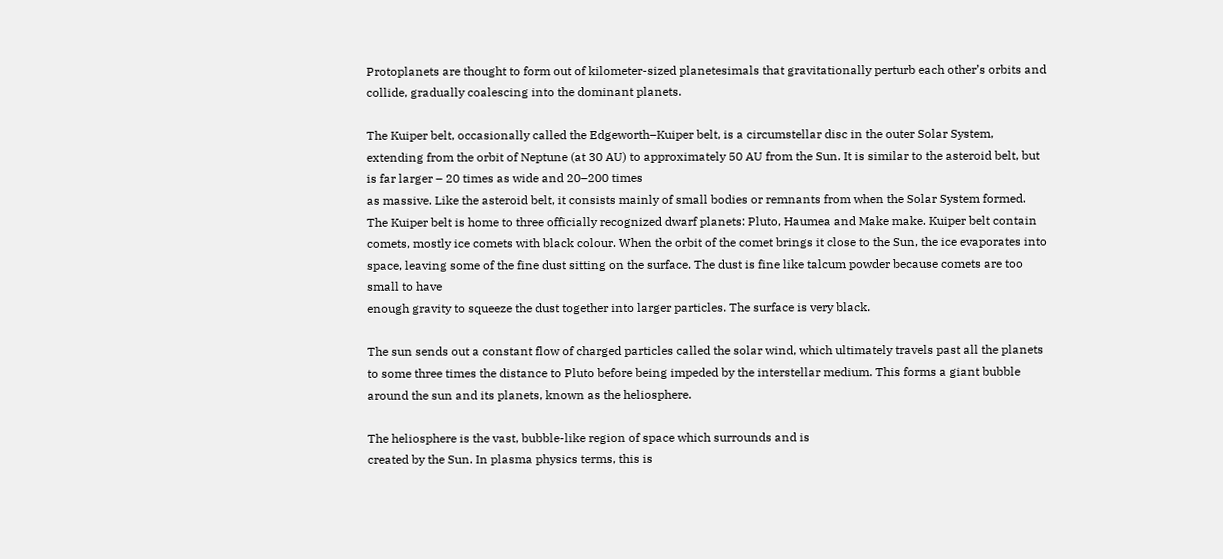Protoplanets are thought to form out of kilometer-sized planetesimals that gravitationally perturb each other’s orbits and collide, gradually coalescing into the dominant planets.

The Kuiper belt, occasionally called the Edgeworth–Kuiper belt, is a circumstellar disc in the outer Solar System, extending from the orbit of Neptune (at 30 AU) to approximately 50 AU from the Sun. It is similar to the asteroid belt, but is far larger – 20 times as wide and 20–200 times
as massive. Like the asteroid belt, it consists mainly of small bodies or remnants from when the Solar System formed.
The Kuiper belt is home to three officially recognized dwarf planets: Pluto, Haumea and Make make. Kuiper belt contain comets, mostly ice comets with black colour. When the orbit of the comet brings it close to the Sun, the ice evaporates into space, leaving some of the fine dust sitting on the surface. The dust is fine like talcum powder because comets are too small to have
enough gravity to squeeze the dust together into larger particles. The surface is very black.

The sun sends out a constant flow of charged particles called the solar wind, which ultimately travels past all the planets to some three times the distance to Pluto before being impeded by the interstellar medium. This forms a giant bubble around the sun and its planets, known as the heliosphere.

The heliosphere is the vast, bubble-like region of space which surrounds and is
created by the Sun. In plasma physics terms, this is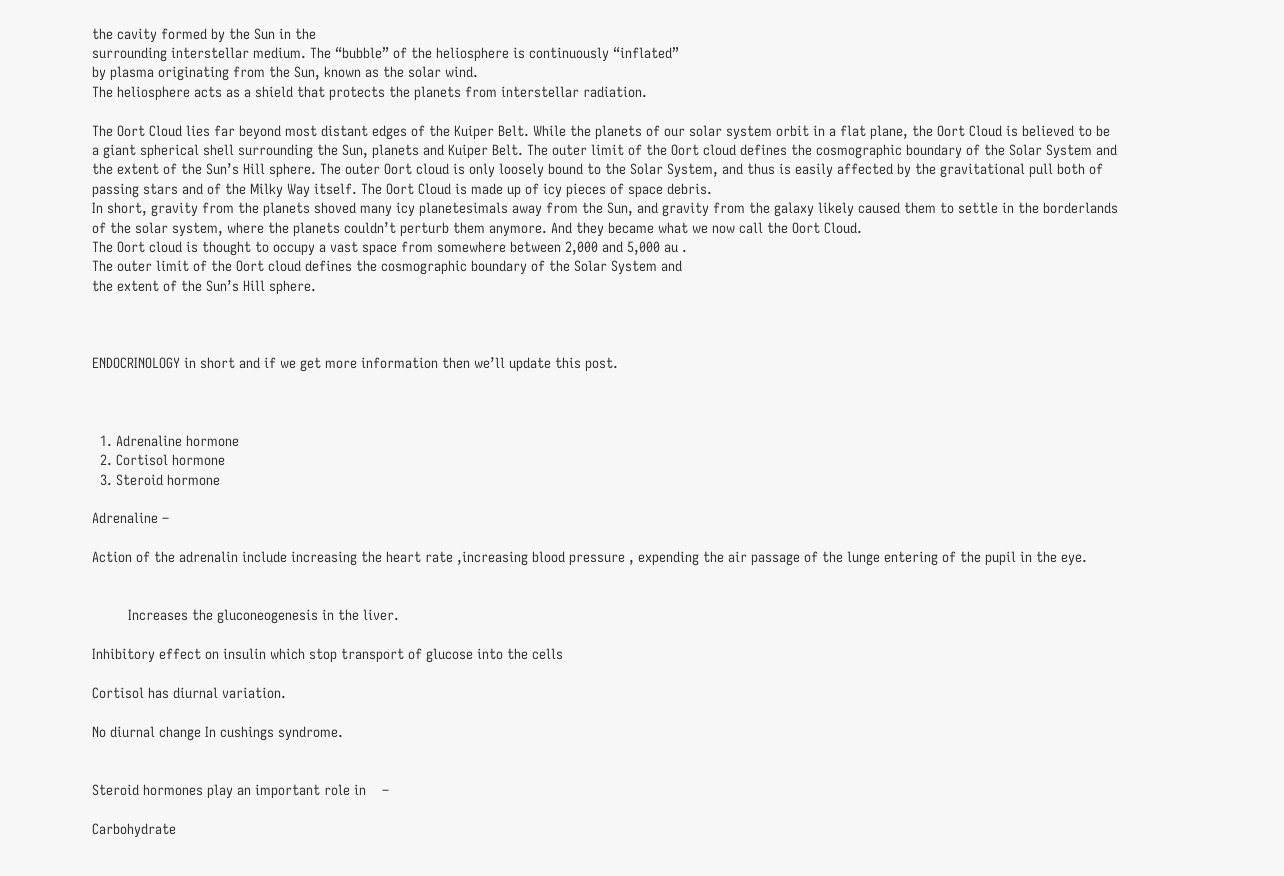the cavity formed by the Sun in the
surrounding interstellar medium. The “bubble” of the heliosphere is continuously “inflated”
by plasma originating from the Sun, known as the solar wind.
The heliosphere acts as a shield that protects the planets from interstellar radiation.

The Oort Cloud lies far beyond most distant edges of the Kuiper Belt. While the planets of our solar system orbit in a flat plane, the Oort Cloud is believed to be a giant spherical shell surrounding the Sun, planets and Kuiper Belt. The outer limit of the Oort cloud defines the cosmographic boundary of the Solar System and the extent of the Sun’s Hill sphere. The outer Oort cloud is only loosely bound to the Solar System, and thus is easily affected by the gravitational pull both of passing stars and of the Milky Way itself. The Oort Cloud is made up of icy pieces of space debris.
In short, gravity from the planets shoved many icy planetesimals away from the Sun, and gravity from the galaxy likely caused them to settle in the borderlands of the solar system, where the planets couldn’t perturb them anymore. And they became what we now call the Oort Cloud.
The Oort cloud is thought to occupy a vast space from somewhere between 2,000 and 5,000 au .
The outer limit of the Oort cloud defines the cosmographic boundary of the Solar System and
the extent of the Sun’s Hill sphere.



ENDOCRINOLOGY in short and if we get more information then we’ll update this post.



  1. Adrenaline hormone
  2. Cortisol hormone
  3. Steroid hormone

Adrenaline –

Action of the adrenalin include increasing the heart rate ,increasing blood pressure , expending the air passage of the lunge entering of the pupil in the eye.


         Increases the gluconeogenesis in the liver.

Inhibitory effect on insulin which stop transport of glucose into the cells

Cortisol has diurnal variation.

No diurnal change In cushings syndrome.


Steroid hormones play an important role in    –

Carbohydrate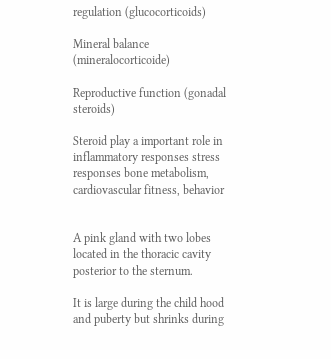regulation (glucocorticoids)

Mineral balance (mineralocorticoide)

Reproductive function (gonadal steroids)

Steroid play a important role in inflammatory responses stress responses bone metabolism, cardiovascular fitness, behavior


A pink gland with two lobes located in the thoracic cavity posterior to the sternum.

It is large during the child hood and puberty but shrinks during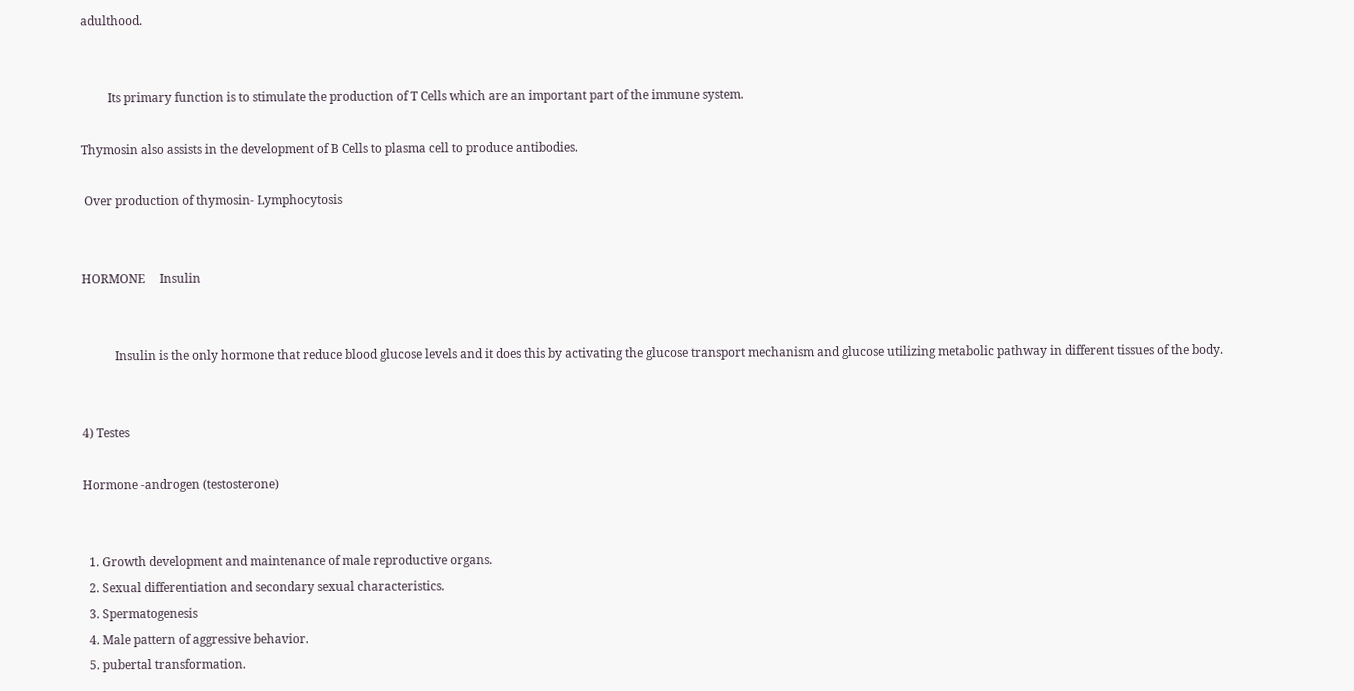adulthood.


         Its primary function is to stimulate the production of T Cells which are an important part of the immune system.

Thymosin also assists in the development of B Cells to plasma cell to produce antibodies.

 Over production of thymosin- Lymphocytosis


HORMONE     Insulin


           Insulin is the only hormone that reduce blood glucose levels and it does this by activating the glucose transport mechanism and glucose utilizing metabolic pathway in different tissues of the body.


4) Testes

Hormone -androgen (testosterone)


  1. Growth development and maintenance of male reproductive organs.
  2. Sexual differentiation and secondary sexual characteristics.
  3. Spermatogenesis
  4. Male pattern of aggressive behavior.
  5. pubertal transformation.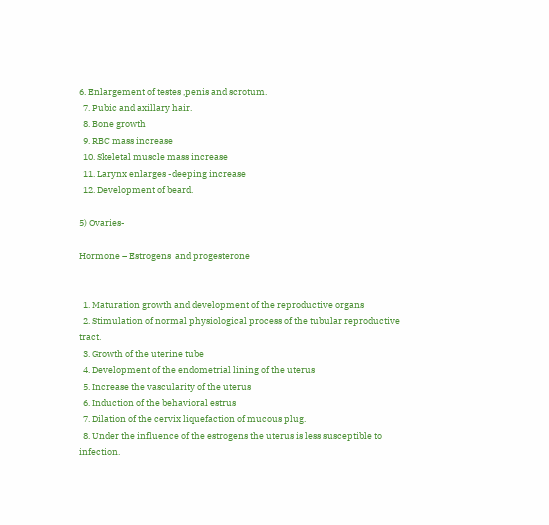6. Enlargement of testes ,penis and scrotum.
  7. Pubic and axillary hair.
  8. Bone growth
  9. RBC mass increase
  10. Skeletal muscle mass increase
  11. Larynx enlarges -deeping increase
  12. Development of beard.

5) Ovaries-

Hormone – Estrogens  and progesterone


  1. Maturation growth and development of the reproductive organs
  2. Stimulation of normal physiological process of the tubular reproductive tract.
  3. Growth of the uterine tube
  4. Development of the endometrial lining of the uterus
  5. Increase the vascularity of the uterus
  6. Induction of the behavioral estrus
  7. Dilation of the cervix liquefaction of mucous plug.
  8. Under the influence of the estrogens the uterus is less susceptible to infection.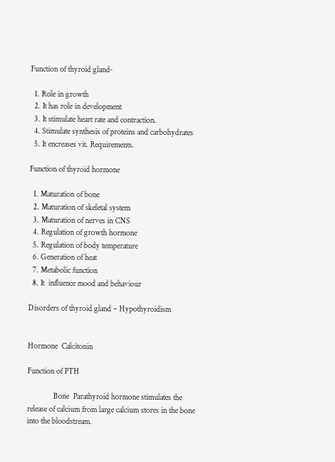Function of thyroid gland-

  1. Role in growth
  2. It has role in development
  3. It stimulate heart rate and contraction.
  4. Stimulate synthesis of proteins and carbohydrates
  5. It encreases vit. Requirements.

Function of thyroid hormone

  1. Maturation of bone
  2. Maturation of skeletal system
  3. Maturation of nerves in CNS
  4. Regulation of growth hormone
  5. Regulation of body temperature
  6. Generation of heat
  7. Metabolic function
  8. It  influence mood and behaviour

Disorders of thyroid gland – Hypothyroidism


Hormone  Calcitonin

Function of PTH

             Bone  Parathyroid hormone stimulates the release of calcium from large calcium stores in the bone into the bloodstream.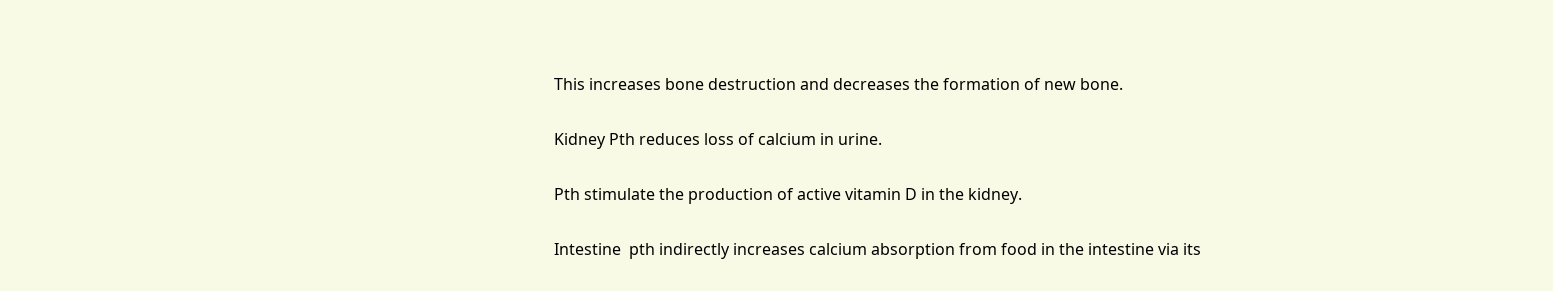This increases bone destruction and decreases the formation of new bone.

Kidney Pth reduces loss of calcium in urine.

Pth stimulate the production of active vitamin D in the kidney.

Intestine  pth indirectly increases calcium absorption from food in the intestine via its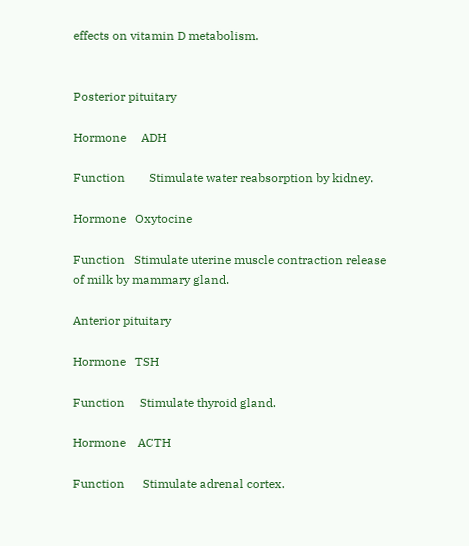effects on vitamin D metabolism.


Posterior pituitary

Hormone     ADH

Function        Stimulate water reabsorption by kidney.

Hormone   Oxytocine

Function   Stimulate uterine muscle contraction release of milk by mammary gland.

Anterior pituitary

Hormone   TSH

Function     Stimulate thyroid gland.

Hormone    ACTH

Function      Stimulate adrenal cortex.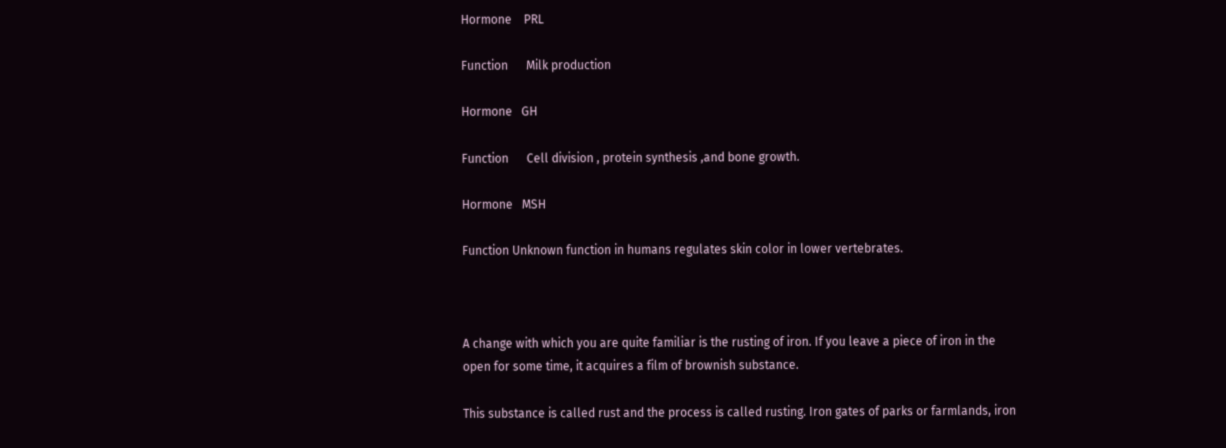Hormone    PRL

Function      Milk production

Hormone   GH

Function      Cell division , protein synthesis ,and bone growth.

Hormone   MSH

Function Unknown function in humans regulates skin color in lower vertebrates.



A change with which you are quite familiar is the rusting of iron. If you leave a piece of iron in the open for some time, it acquires a film of brownish substance.

This substance is called rust and the process is called rusting. Iron gates of parks or farmlands, iron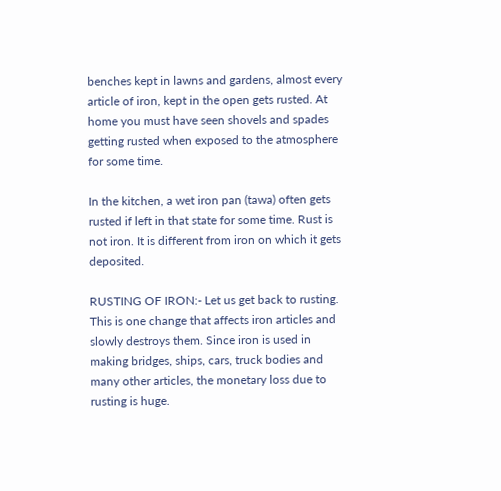benches kept in lawns and gardens, almost every article of iron, kept in the open gets rusted. At home you must have seen shovels and spades getting rusted when exposed to the atmosphere for some time.

In the kitchen, a wet iron pan (tawa) often gets rusted if left in that state for some time. Rust is not iron. It is different from iron on which it gets deposited.

RUSTING OF IRON:- Let us get back to rusting. This is one change that affects iron articles and slowly destroys them. Since iron is used in making bridges, ships, cars, truck bodies and many other articles, the monetary loss due to rusting is huge.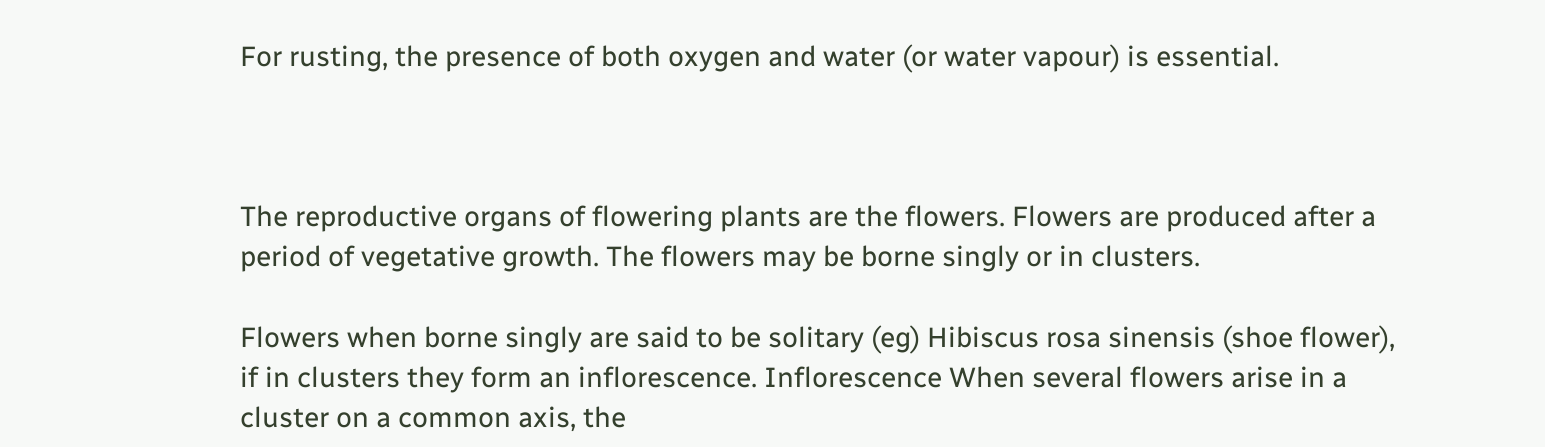For rusting, the presence of both oxygen and water (or water vapour) is essential.



The reproductive organs of flowering plants are the flowers. Flowers are produced after a period of vegetative growth. The flowers may be borne singly or in clusters.

Flowers when borne singly are said to be solitary (eg) Hibiscus rosa sinensis (shoe flower), if in clusters they form an inflorescence. Inflorescence When several flowers arise in a cluster on a common axis, the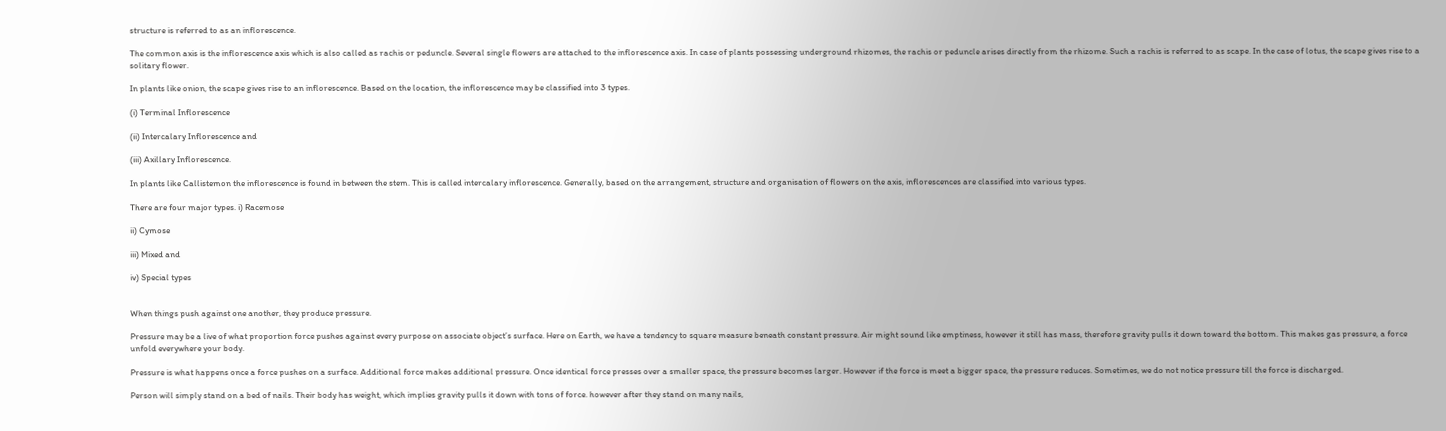structure is referred to as an inflorescence.

The common axis is the inflorescence axis which is also called as rachis or peduncle. Several single flowers are attached to the inflorescence axis. In case of plants possessing underground rhizomes, the rachis or peduncle arises directly from the rhizome. Such a rachis is referred to as scape. In the case of lotus, the scape gives rise to a solitary flower.

In plants like onion, the scape gives rise to an inflorescence. Based on the location, the inflorescence may be classified into 3 types.

(i) Terminal Inflorescence

(ii) Intercalary Inflorescence and

(iii) Axillary Inflorescence.

In plants like Callistemon the inflorescence is found in between the stem. This is called intercalary inflorescence. Generally, based on the arrangement, structure and organisation of flowers on the axis, inflorescences are classified into various types.

There are four major types. i) Racemose

ii) Cymose

iii) Mixed and

iv) Special types


When things push against one another, they produce pressure.

Pressure may be a live of what proportion force pushes against every purpose on associate object’s surface. Here on Earth, we have a tendency to square measure beneath constant pressure. Air might sound like emptiness, however it still has mass, therefore gravity pulls it down toward the bottom. This makes gas pressure, a force unfold everywhere your body.

Pressure is what happens once a force pushes on a surface. Additional force makes additional pressure. Once identical force presses over a smaller space, the pressure becomes larger. However if the force is meet a bigger space, the pressure reduces. Sometimes, we do not notice pressure till the force is discharged.

Person will simply stand on a bed of nails. Their body has weight, which implies gravity pulls it down with tons of force. however after they stand on many nails,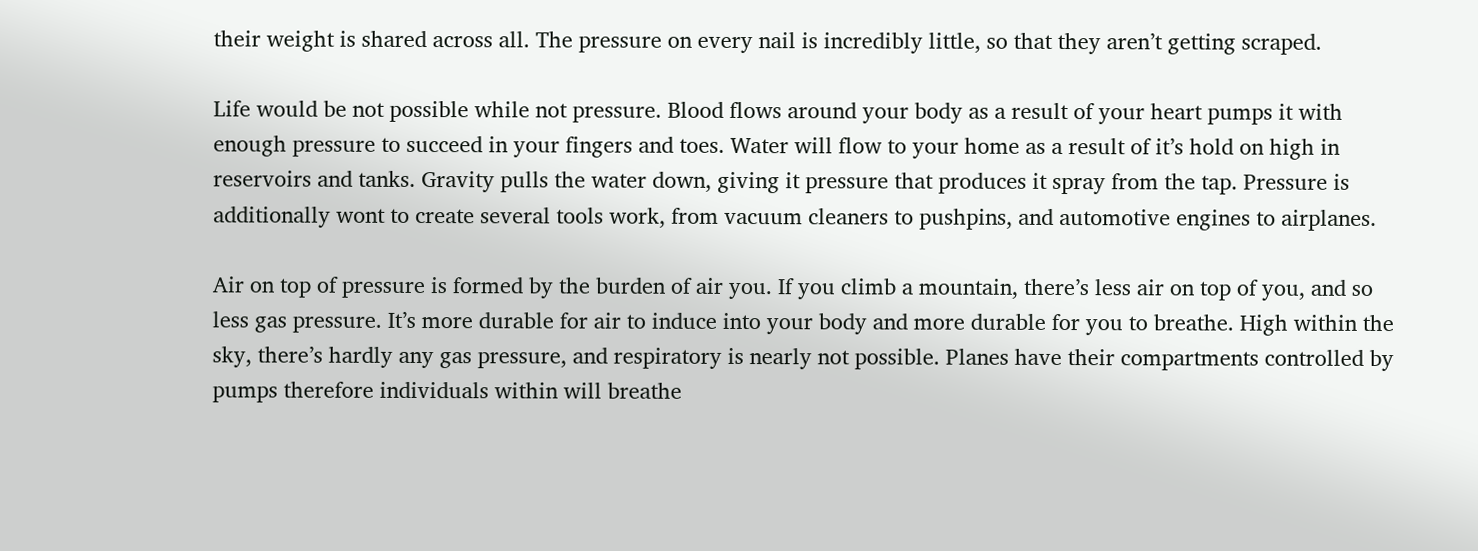their weight is shared across all. The pressure on every nail is incredibly little, so that they aren’t getting scraped.

Life would be not possible while not pressure. Blood flows around your body as a result of your heart pumps it with enough pressure to succeed in your fingers and toes. Water will flow to your home as a result of it’s hold on high in reservoirs and tanks. Gravity pulls the water down, giving it pressure that produces it spray from the tap. Pressure is additionally wont to create several tools work, from vacuum cleaners to pushpins, and automotive engines to airplanes.

Air on top of pressure is formed by the burden of air you. If you climb a mountain, there’s less air on top of you, and so less gas pressure. It’s more durable for air to induce into your body and more durable for you to breathe. High within the sky, there’s hardly any gas pressure, and respiratory is nearly not possible. Planes have their compartments controlled by pumps therefore individuals within will breathe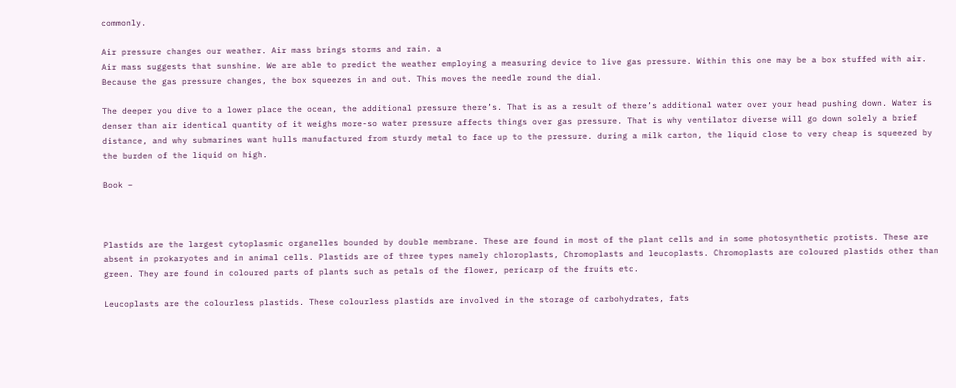commonly.

Air pressure changes our weather. Air mass brings storms and rain. a
Air mass suggests that sunshine. We are able to predict the weather employing a measuring device to live gas pressure. Within this one may be a box stuffed with air. Because the gas pressure changes, the box squeezes in and out. This moves the needle round the dial.

The deeper you dive to a lower place the ocean, the additional pressure there’s. That is as a result of there’s additional water over your head pushing down. Water is denser than air identical quantity of it weighs more-so water pressure affects things over gas pressure. That is why ventilator diverse will go down solely a brief distance, and why submarines want hulls manufactured from sturdy metal to face up to the pressure. during a milk carton, the liquid close to very cheap is squeezed by the burden of the liquid on high.

Book –



Plastids are the largest cytoplasmic organelles bounded by double membrane. These are found in most of the plant cells and in some photosynthetic protists. These are absent in prokaryotes and in animal cells. Plastids are of three types namely chloroplasts, Chromoplasts and leucoplasts. Chromoplasts are coloured plastids other than green. They are found in coloured parts of plants such as petals of the flower, pericarp of the fruits etc.

Leucoplasts are the colourless plastids. These colourless plastids are involved in the storage of carbohydrates, fats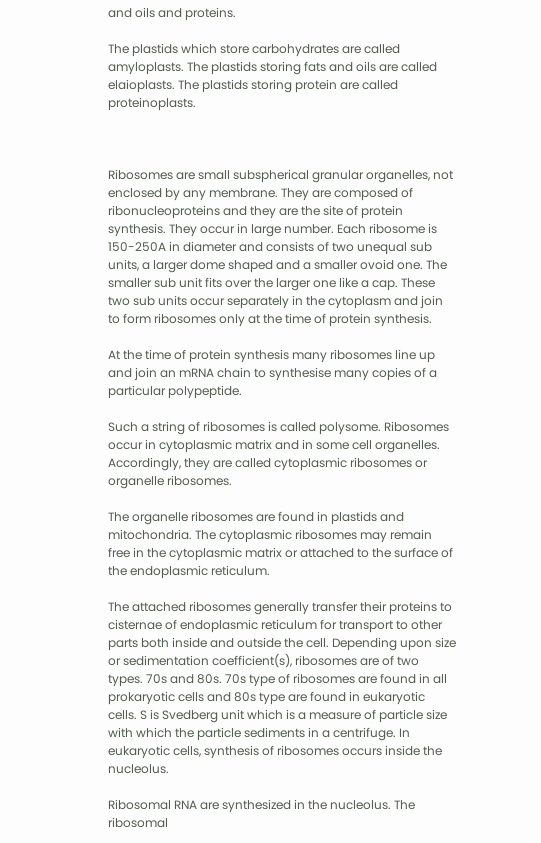and oils and proteins.

The plastids which store carbohydrates are called amyloplasts. The plastids storing fats and oils are called elaioplasts. The plastids storing protein are called proteinoplasts.



Ribosomes are small subspherical granular organelles, not enclosed by any membrane. They are composed of ribonucleoproteins and they are the site of protein synthesis. They occur in large number. Each ribosome is 150-250A in diameter and consists of two unequal sub units, a larger dome shaped and a smaller ovoid one. The smaller sub unit fits over the larger one like a cap. These two sub units occur separately in the cytoplasm and join to form ribosomes only at the time of protein synthesis.

At the time of protein synthesis many ribosomes line up and join an mRNA chain to synthesise many copies of a particular polypeptide.

Such a string of ribosomes is called polysome. Ribosomes occur in cytoplasmic matrix and in some cell organelles. Accordingly, they are called cytoplasmic ribosomes or organelle ribosomes.

The organelle ribosomes are found in plastids and mitochondria. The cytoplasmic ribosomes may remain free in the cytoplasmic matrix or attached to the surface of the endoplasmic reticulum.

The attached ribosomes generally transfer their proteins to cisternae of endoplasmic reticulum for transport to other parts both inside and outside the cell. Depending upon size or sedimentation coefficient(s), ribosomes are of two types. 70s and 80s. 70s type of ribosomes are found in all prokaryotic cells and 80s type are found in eukaryotic cells. S is Svedberg unit which is a measure of particle size with which the particle sediments in a centrifuge. In eukaryotic cells, synthesis of ribosomes occurs inside the nucleolus.

Ribosomal RNA are synthesized in the nucleolus. The ribosomal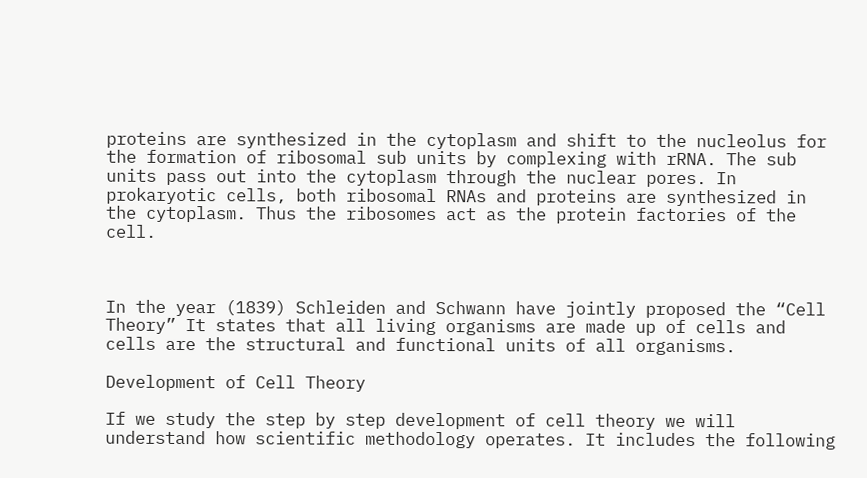proteins are synthesized in the cytoplasm and shift to the nucleolus for the formation of ribosomal sub units by complexing with rRNA. The sub units pass out into the cytoplasm through the nuclear pores. In prokaryotic cells, both ribosomal RNAs and proteins are synthesized in the cytoplasm. Thus the ribosomes act as the protein factories of the cell.



In the year (1839) Schleiden and Schwann have jointly proposed the “Cell Theory” It states that all living organisms are made up of cells and cells are the structural and functional units of all organisms.

Development of Cell Theory

If we study the step by step development of cell theory we will understand how scientific methodology operates. It includes the following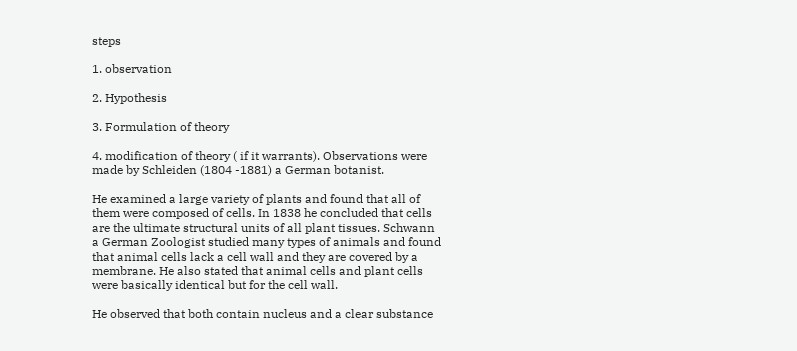steps

1. observation

2. Hypothesis

3. Formulation of theory

4. modification of theory ( if it warrants). Observations were made by Schleiden (1804 -1881) a German botanist.

He examined a large variety of plants and found that all of them were composed of cells. In 1838 he concluded that cells are the ultimate structural units of all plant tissues. Schwann a German Zoologist studied many types of animals and found that animal cells lack a cell wall and they are covered by a membrane. He also stated that animal cells and plant cells were basically identical but for the cell wall.

He observed that both contain nucleus and a clear substance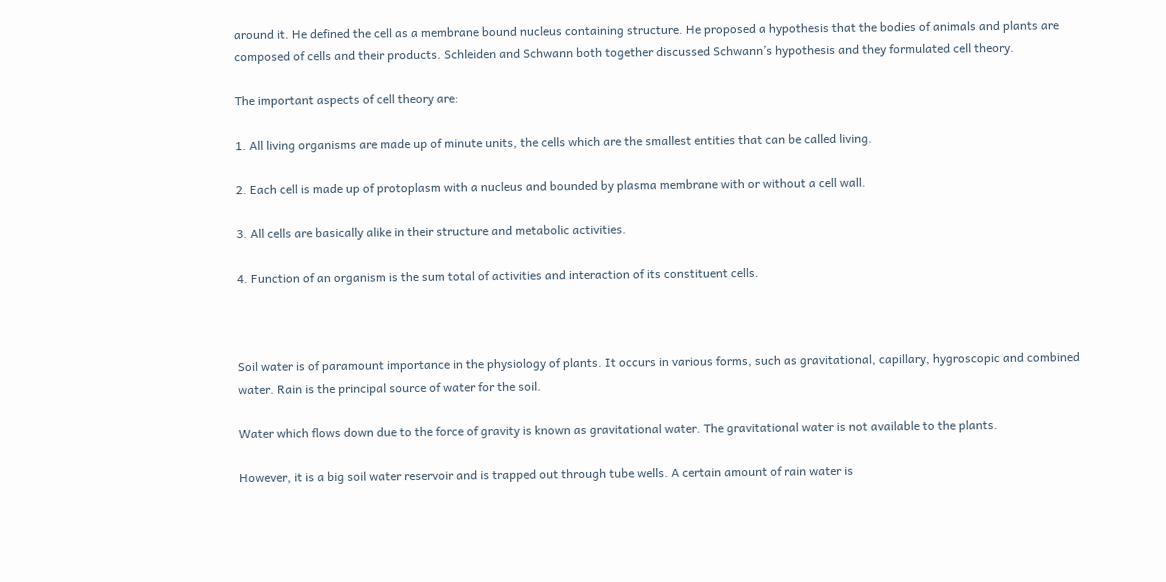around it. He defined the cell as a membrane bound nucleus containing structure. He proposed a hypothesis that the bodies of animals and plants are composed of cells and their products. Schleiden and Schwann both together discussed Schwann’s hypothesis and they formulated cell theory.

The important aspects of cell theory are:

1. All living organisms are made up of minute units, the cells which are the smallest entities that can be called living.

2. Each cell is made up of protoplasm with a nucleus and bounded by plasma membrane with or without a cell wall.

3. All cells are basically alike in their structure and metabolic activities.

4. Function of an organism is the sum total of activities and interaction of its constituent cells.



Soil water is of paramount importance in the physiology of plants. It occurs in various forms, such as gravitational, capillary, hygroscopic and combined water. Rain is the principal source of water for the soil.

Water which flows down due to the force of gravity is known as gravitational water. The gravitational water is not available to the plants.

However, it is a big soil water reservoir and is trapped out through tube wells. A certain amount of rain water is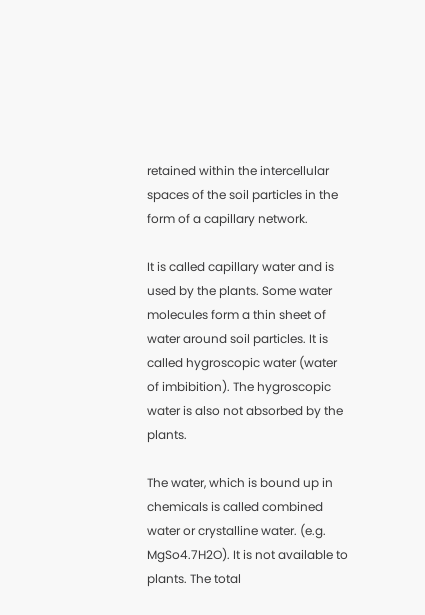retained within the intercellular spaces of the soil particles in the form of a capillary network.

It is called capillary water and is used by the plants. Some water molecules form a thin sheet of water around soil particles. It is called hygroscopic water (water of imbibition). The hygroscopic water is also not absorbed by the plants.

The water, which is bound up in chemicals is called combined water or crystalline water. (e.g. MgSo4.7H2O). It is not available to plants. The total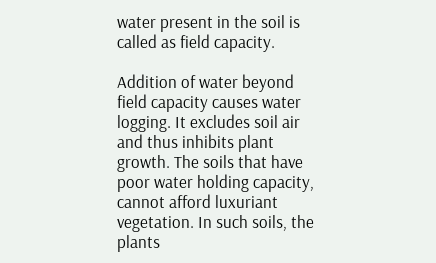water present in the soil is called as field capacity.

Addition of water beyond field capacity causes water logging. It excludes soil air and thus inhibits plant growth. The soils that have poor water holding capacity, cannot afford luxuriant vegetation. In such soils, the plants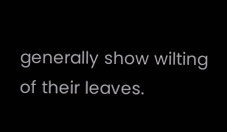generally show wilting of their leaves.